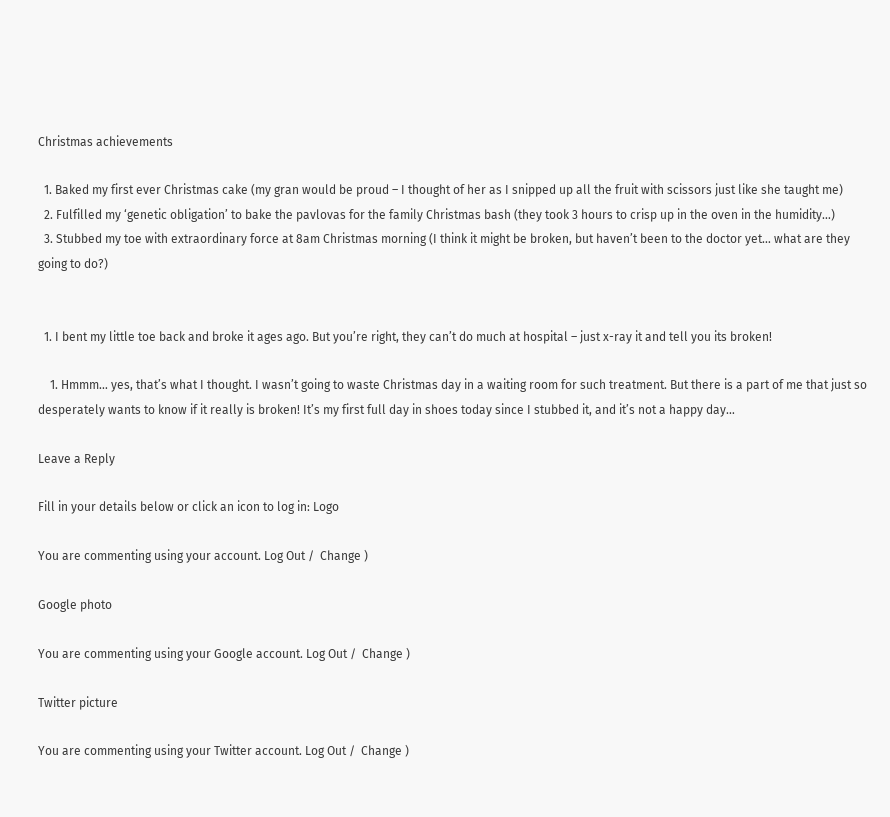Christmas achievements

  1. Baked my first ever Christmas cake (my gran would be proud – I thought of her as I snipped up all the fruit with scissors just like she taught me)
  2. Fulfilled my ‘genetic obligation’ to bake the pavlovas for the family Christmas bash (they took 3 hours to crisp up in the oven in the humidity…)
  3. Stubbed my toe with extraordinary force at 8am Christmas morning (I think it might be broken, but haven’t been to the doctor yet… what are they going to do?)


  1. I bent my little toe back and broke it ages ago. But you’re right, they can’t do much at hospital – just x-ray it and tell you its broken!

    1. Hmmm… yes, that’s what I thought. I wasn’t going to waste Christmas day in a waiting room for such treatment. But there is a part of me that just so desperately wants to know if it really is broken! It’s my first full day in shoes today since I stubbed it, and it’s not a happy day…

Leave a Reply

Fill in your details below or click an icon to log in: Logo

You are commenting using your account. Log Out /  Change )

Google photo

You are commenting using your Google account. Log Out /  Change )

Twitter picture

You are commenting using your Twitter account. Log Out /  Change )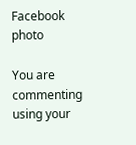Facebook photo

You are commenting using your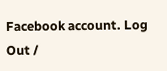Facebook account. Log Out /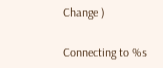Change )

Connecting to %s